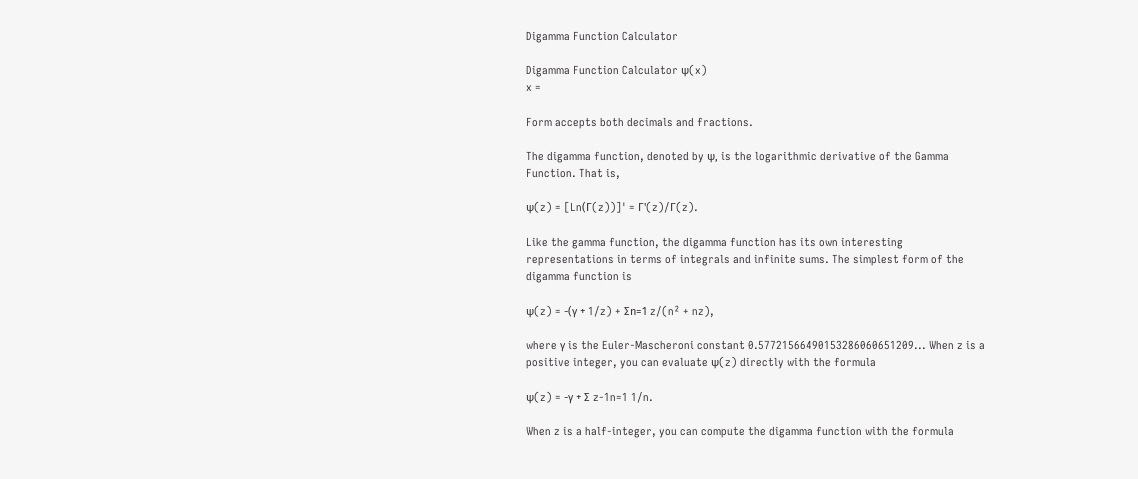Digamma Function Calculator

Digamma Function Calculator ψ(x)
x =

Form accepts both decimals and fractions.

The digamma function, denoted by ψ, is the logarithmic derivative of the Gamma Function. That is,

ψ(z) = [Ln(Γ(z))]' = Γ'(z)/Γ(z).

Like the gamma function, the digamma function has its own interesting representations in terms of integrals and infinite sums. The simplest form of the digamma function is

ψ(z) = -(γ + 1/z) + Σn=1 z/(n² + nz),

where γ is the Euler-Mascheroni constant 0.57721566490153286060651209... When z is a positive integer, you can evaluate ψ(z) directly with the formula

ψ(z) = -γ + Σ z-1n=1 1/n.

When z is a half-integer, you can compute the digamma function with the formula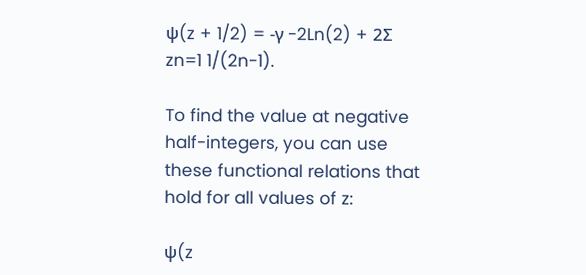ψ(z + 1/2) = -γ -2Ln(2) + 2Σ zn=1 1/(2n-1).

To find the value at negative half-integers, you can use these functional relations that hold for all values of z:

ψ(z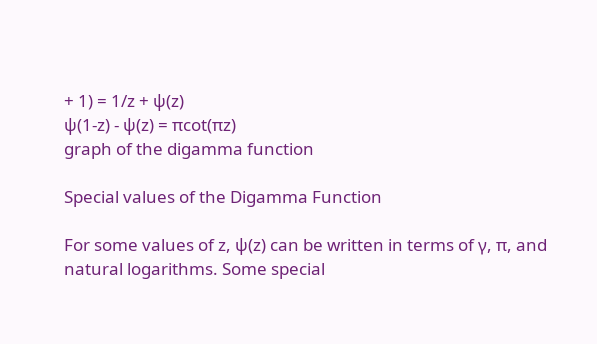+ 1) = 1/z + ψ(z)
ψ(1-z) - ψ(z) = πcot(πz)
graph of the digamma function

Special values of the Digamma Function

For some values of z, ψ(z) can be written in terms of γ, π, and natural logarithms. Some special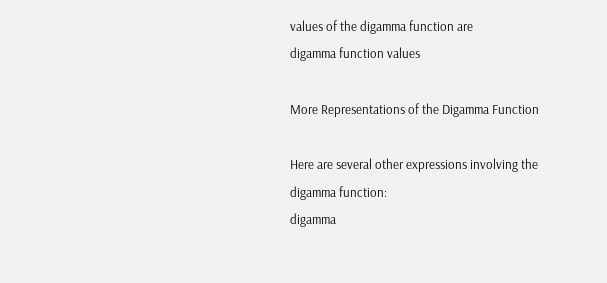values of the digamma function are
digamma function values

More Representations of the Digamma Function

Here are several other expressions involving the digamma function:
digamma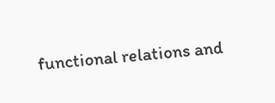functional relations and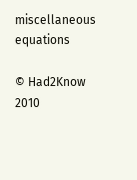miscellaneous equations

© Had2Know 2010